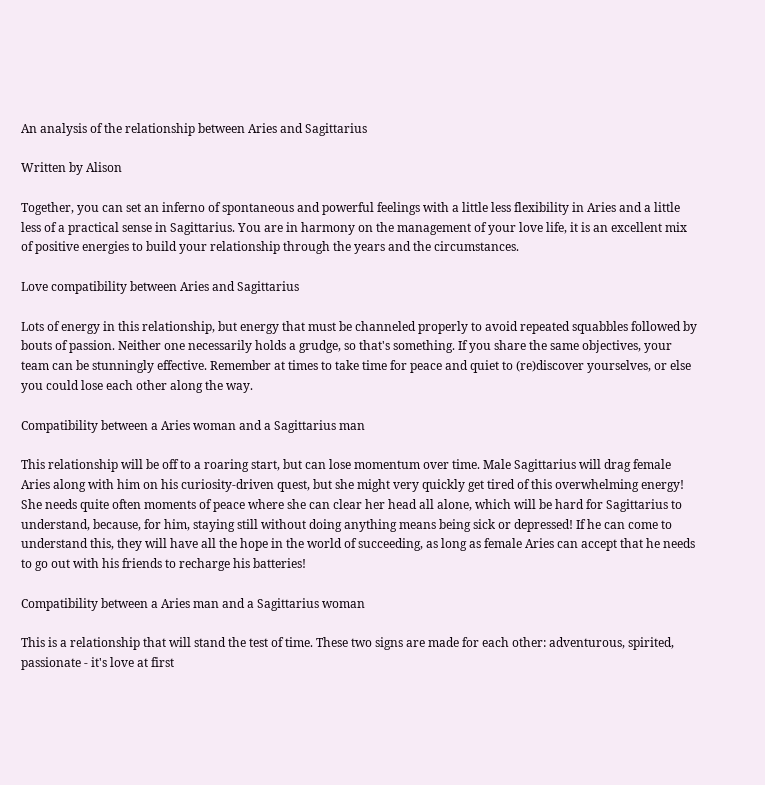An analysis of the relationship between Aries and Sagittarius

Written by Alison

Together, you can set an inferno of spontaneous and powerful feelings with a little less flexibility in Aries and a little less of a practical sense in Sagittarius. You are in harmony on the management of your love life, it is an excellent mix of positive energies to build your relationship through the years and the circumstances.

Love compatibility between Aries and Sagittarius

Lots of energy in this relationship, but energy that must be channeled properly to avoid repeated squabbles followed by bouts of passion. Neither one necessarily holds a grudge, so that's something. If you share the same objectives, your team can be stunningly effective. Remember at times to take time for peace and quiet to (re)discover yourselves, or else you could lose each other along the way.

Compatibility between a Aries woman and a Sagittarius man

This relationship will be off to a roaring start, but can lose momentum over time. Male Sagittarius will drag female Aries along with him on his curiosity-driven quest, but she might very quickly get tired of this overwhelming energy! She needs quite often moments of peace where she can clear her head all alone, which will be hard for Sagittarius to understand, because, for him, staying still without doing anything means being sick or depressed! If he can come to understand this, they will have all the hope in the world of succeeding, as long as female Aries can accept that he needs to go out with his friends to recharge his batteries!

Compatibility between a Aries man and a Sagittarius woman

This is a relationship that will stand the test of time. These two signs are made for each other: adventurous, spirited, passionate - it's love at first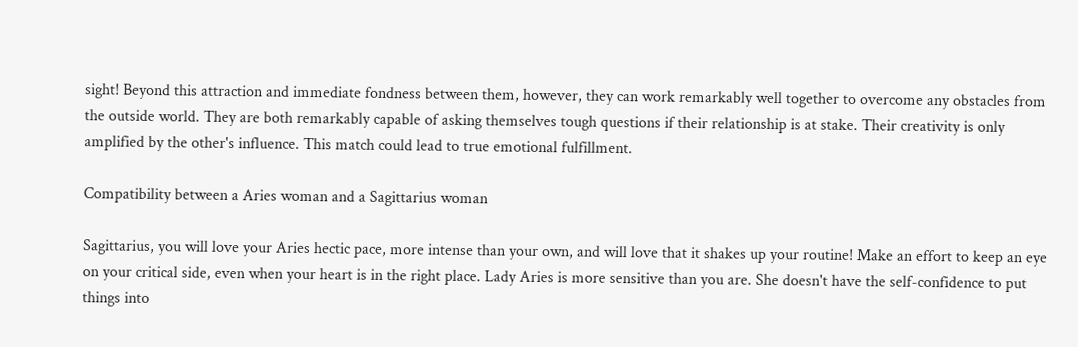sight! Beyond this attraction and immediate fondness between them, however, they can work remarkably well together to overcome any obstacles from the outside world. They are both remarkably capable of asking themselves tough questions if their relationship is at stake. Their creativity is only amplified by the other's influence. This match could lead to true emotional fulfillment.

Compatibility between a Aries woman and a Sagittarius woman

Sagittarius, you will love your Aries hectic pace, more intense than your own, and will love that it shakes up your routine! Make an effort to keep an eye on your critical side, even when your heart is in the right place. Lady Aries is more sensitive than you are. She doesn't have the self-confidence to put things into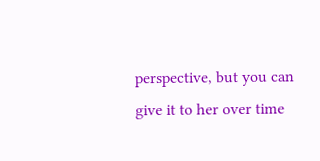perspective, but you can give it to her over time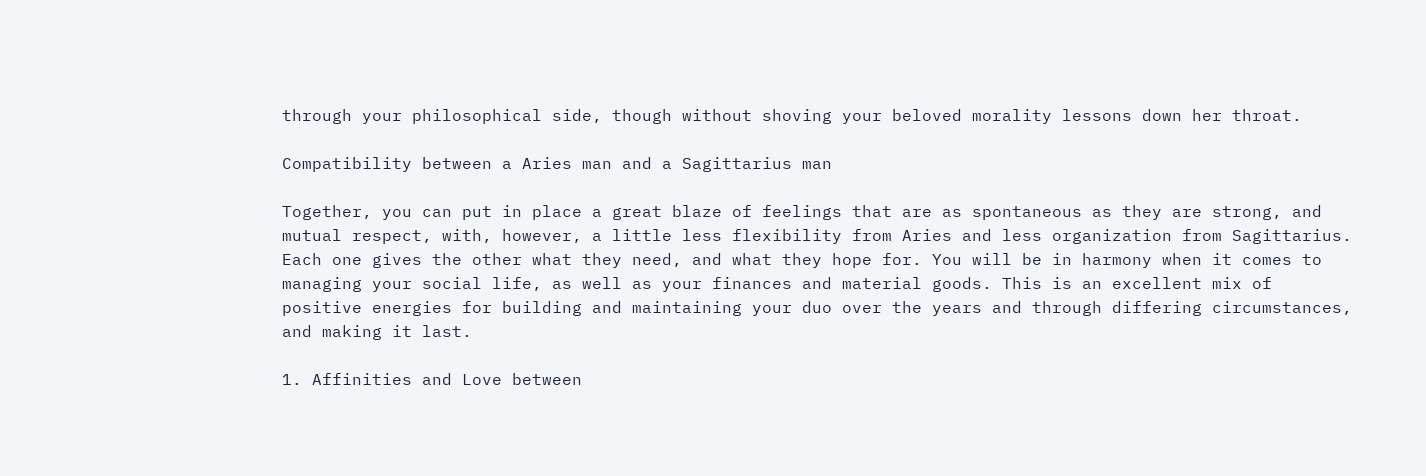through your philosophical side, though without shoving your beloved morality lessons down her throat.

Compatibility between a Aries man and a Sagittarius man

Together, you can put in place a great blaze of feelings that are as spontaneous as they are strong, and mutual respect, with, however, a little less flexibility from Aries and less organization from Sagittarius. Each one gives the other what they need, and what they hope for. You will be in harmony when it comes to managing your social life, as well as your finances and material goods. This is an excellent mix of positive energies for building and maintaining your duo over the years and through differing circumstances, and making it last.

1. Affinities and Love between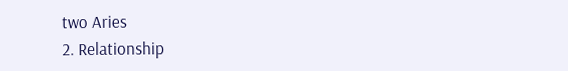two Aries
2. Relationship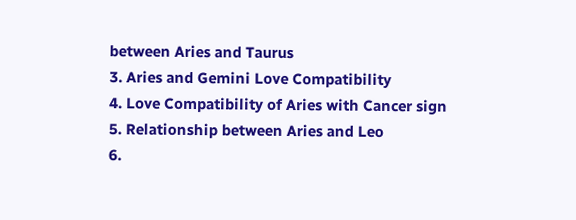between Aries and Taurus
3. Aries and Gemini Love Compatibility
4. Love Compatibility of Aries with Cancer sign
5. Relationship between Aries and Leo
6.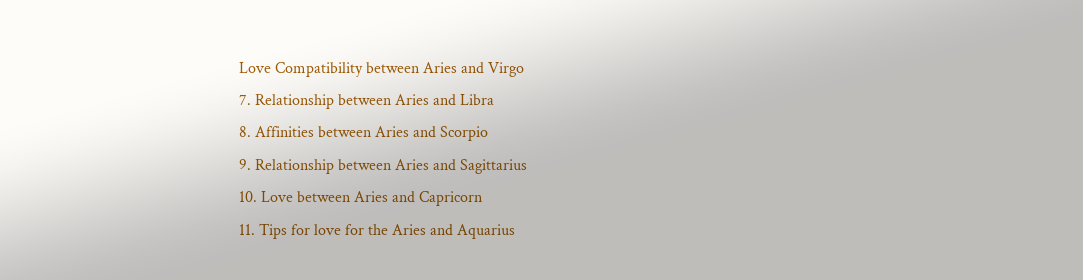Love Compatibility between Aries and Virgo
7. Relationship between Aries and Libra
8. Affinities between Aries and Scorpio
9. Relationship between Aries and Sagittarius
10. Love between Aries and Capricorn
11. Tips for love for the Aries and Aquarius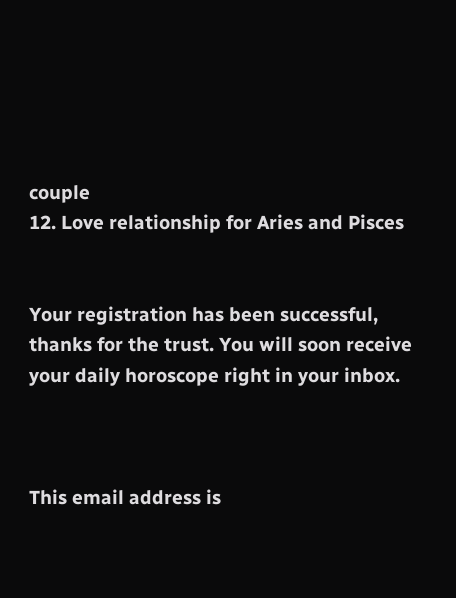couple
12. Love relationship for Aries and Pisces


Your registration has been successful, thanks for the trust. You will soon receive your daily horoscope right in your inbox.



This email address is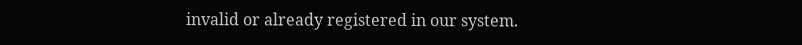invalid or already registered in our system.